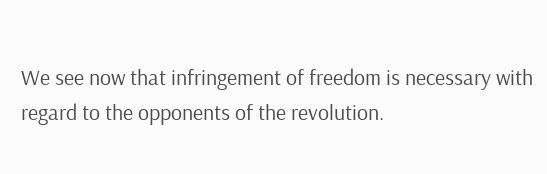We see now that infringement of freedom is necessary with regard to the opponents of the revolution.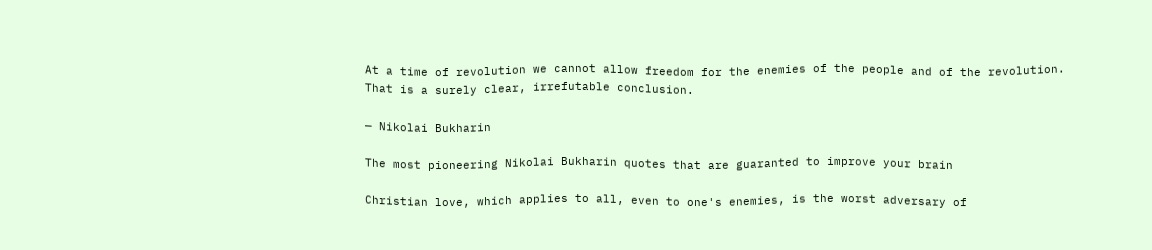At a time of revolution we cannot allow freedom for the enemies of the people and of the revolution. That is a surely clear, irrefutable conclusion.

— Nikolai Bukharin

The most pioneering Nikolai Bukharin quotes that are guaranted to improve your brain

Christian love, which applies to all, even to one's enemies, is the worst adversary of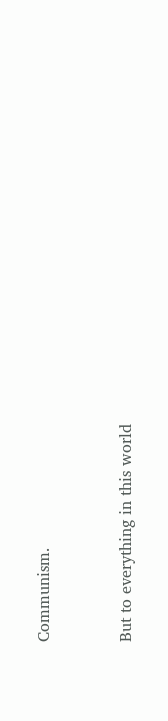Communism.


But to everything in this world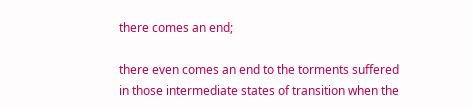there comes an end;

there even comes an end to the torments suffered in those intermediate states of transition when the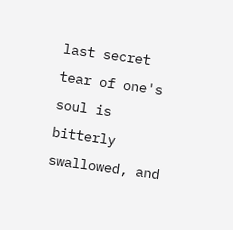last secret tear of one's soul is bitterly swallowed, and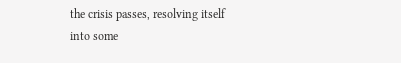the crisis passes, resolving itself into some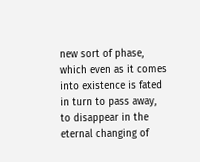new sort of phase, which even as it comes into existence is fated in turn to pass away, to disappear in the eternal changing of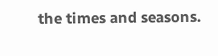the times and seasons.